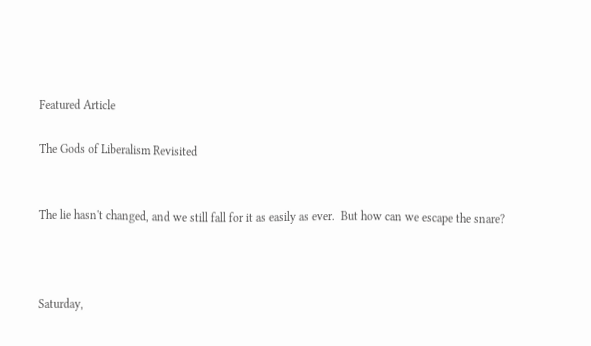Featured Article

The Gods of Liberalism Revisited


The lie hasn't changed, and we still fall for it as easily as ever.  But how can we escape the snare?



Saturday,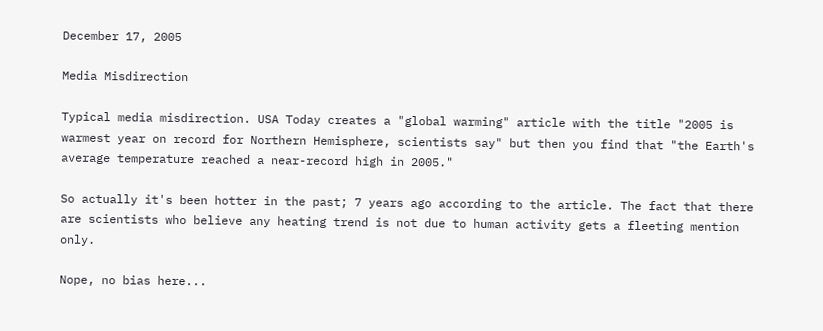December 17, 2005

Media Misdirection

Typical media misdirection. USA Today creates a "global warming" article with the title "2005 is warmest year on record for Northern Hemisphere, scientists say" but then you find that "the Earth's average temperature reached a near-record high in 2005."

So actually it's been hotter in the past; 7 years ago according to the article. The fact that there are scientists who believe any heating trend is not due to human activity gets a fleeting mention only.

Nope, no bias here...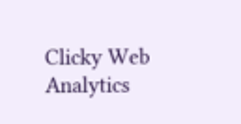Clicky Web Analytics